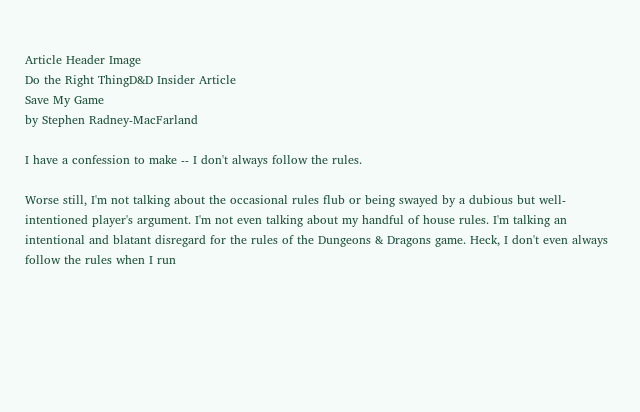Article Header Image
Do the Right ThingD&D Insider Article
Save My Game
by Stephen Radney-MacFarland

I have a confession to make -- I don't always follow the rules.

Worse still, I'm not talking about the occasional rules flub or being swayed by a dubious but well-intentioned player's argument. I'm not even talking about my handful of house rules. I'm talking an intentional and blatant disregard for the rules of the Dungeons & Dragons game. Heck, I don't even always follow the rules when I run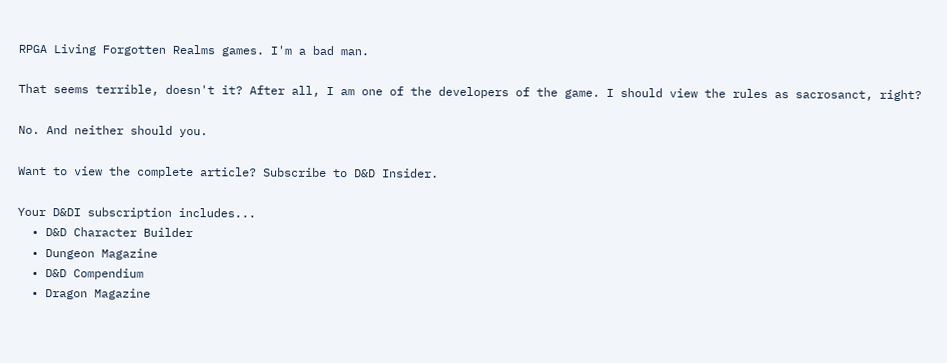RPGA Living Forgotten Realms games. I'm a bad man.

That seems terrible, doesn't it? After all, I am one of the developers of the game. I should view the rules as sacrosanct, right?

No. And neither should you.

Want to view the complete article? Subscribe to D&D Insider.

Your D&DI subscription includes...
  • D&D Character Builder
  • Dungeon Magazine
  • D&D Compendium
  • Dragon Magazine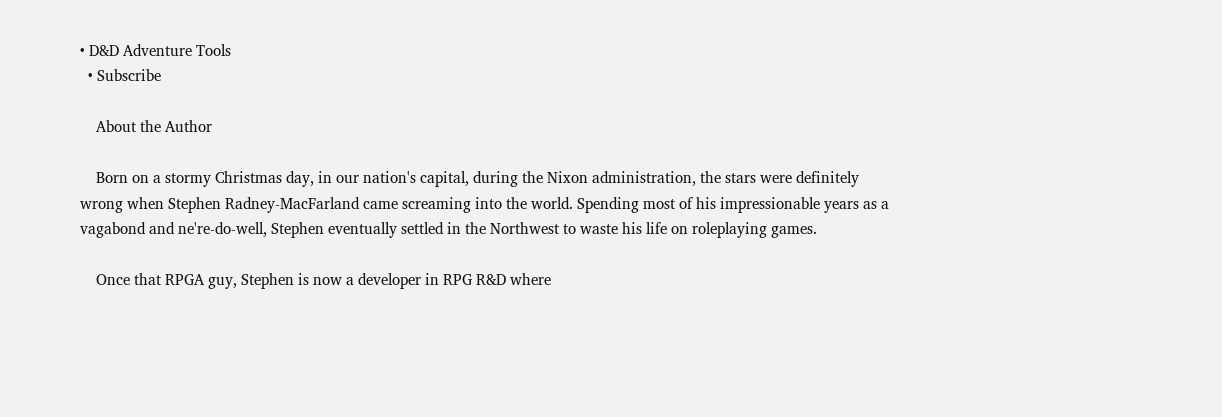• D&D Adventure Tools
  • Subscribe

    About the Author

    Born on a stormy Christmas day, in our nation's capital, during the Nixon administration, the stars were definitely wrong when Stephen Radney-MacFarland came screaming into the world. Spending most of his impressionable years as a vagabond and ne're-do-well, Stephen eventually settled in the Northwest to waste his life on roleplaying games.

    Once that RPGA guy, Stephen is now a developer in RPG R&D where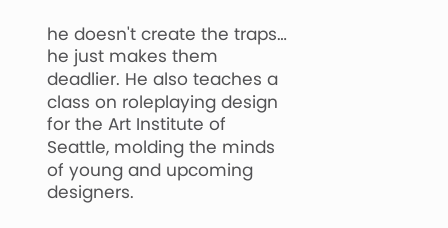he doesn't create the traps… he just makes them deadlier. He also teaches a class on roleplaying design for the Art Institute of Seattle, molding the minds of young and upcoming designers.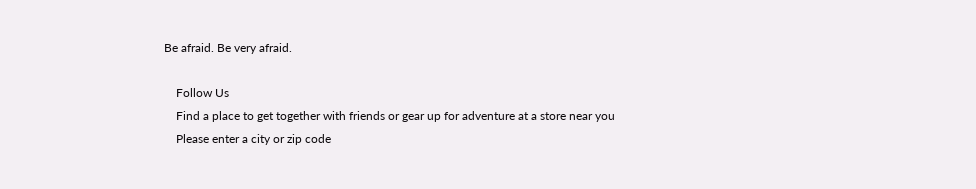Be afraid. Be very afraid.

    Follow Us
    Find a place to get together with friends or gear up for adventure at a store near you
    Please enter a city or zip code